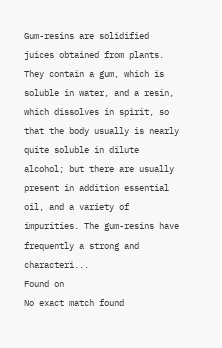Gum-resins are solidified juices obtained from plants. They contain a gum, which is soluble in water, and a resin, which dissolves in spirit, so that the body usually is nearly quite soluble in dilute alcohol; but there are usually present in addition essential oil, and a variety of impurities. The gum-resins have frequently a strong and characteri...
Found on
No exact match found